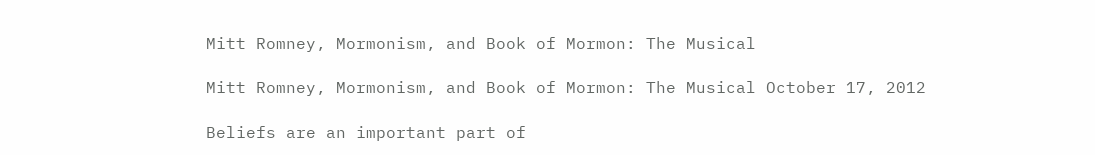Mitt Romney, Mormonism, and Book of Mormon: The Musical

Mitt Romney, Mormonism, and Book of Mormon: The Musical October 17, 2012

Beliefs are an important part of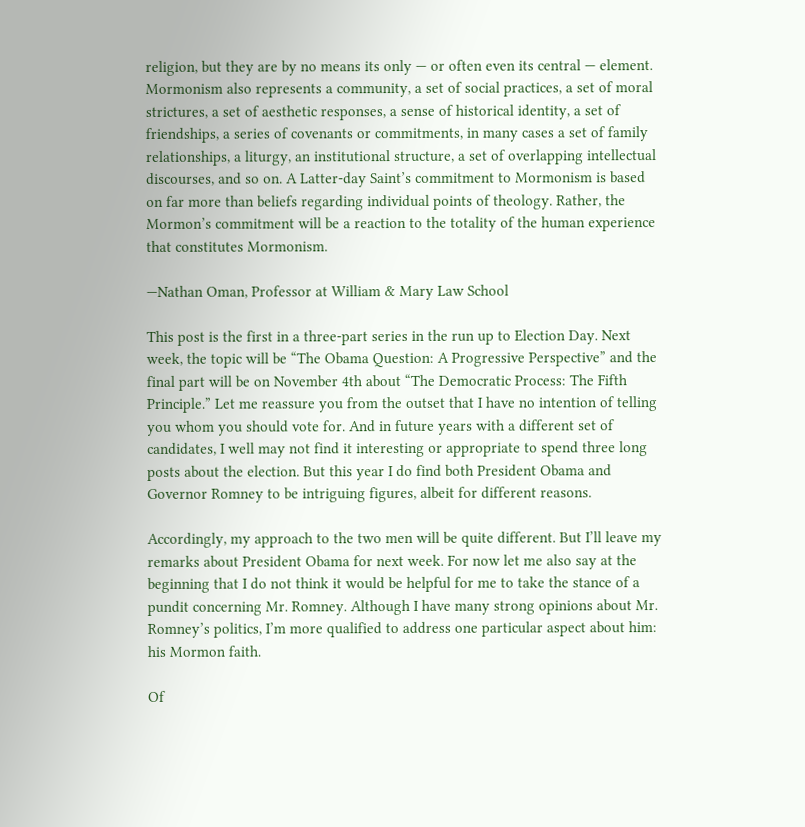religion, but they are by no means its only — or often even its central — element. Mormonism also represents a community, a set of social practices, a set of moral strictures, a set of aesthetic responses, a sense of historical identity, a set of friendships, a series of covenants or commitments, in many cases a set of family relationships, a liturgy, an institutional structure, a set of overlapping intellectual discourses, and so on. A Latter-day Saint’s commitment to Mormonism is based on far more than beliefs regarding individual points of theology. Rather, the Mormon’s commitment will be a reaction to the totality of the human experience that constitutes Mormonism.

—Nathan Oman, Professor at William & Mary Law School

This post is the first in a three-part series in the run up to Election Day. Next week, the topic will be “The Obama Question: A Progressive Perspective” and the final part will be on November 4th about “The Democratic Process: The Fifth Principle.” Let me reassure you from the outset that I have no intention of telling you whom you should vote for. And in future years with a different set of candidates, I well may not find it interesting or appropriate to spend three long posts about the election. But this year I do find both President Obama and Governor Romney to be intriguing figures, albeit for different reasons.

Accordingly, my approach to the two men will be quite different. But I’ll leave my remarks about President Obama for next week. For now let me also say at the beginning that I do not think it would be helpful for me to take the stance of a pundit concerning Mr. Romney. Although I have many strong opinions about Mr. Romney’s politics, I’m more qualified to address one particular aspect about him: his Mormon faith.

Of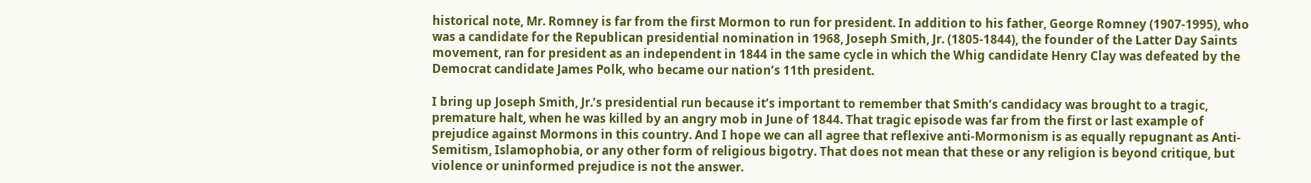historical note, Mr. Romney is far from the first Mormon to run for president. In addition to his father, George Romney (1907-1995), who was a candidate for the Republican presidential nomination in 1968, Joseph Smith, Jr. (1805-1844), the founder of the Latter Day Saints movement, ran for president as an independent in 1844 in the same cycle in which the Whig candidate Henry Clay was defeated by the Democrat candidate James Polk, who became our nation’s 11th president.

I bring up Joseph Smith, Jr.’s presidential run because it’s important to remember that Smith’s candidacy was brought to a tragic, premature halt, when he was killed by an angry mob in June of 1844. That tragic episode was far from the first or last example of prejudice against Mormons in this country. And I hope we can all agree that reflexive anti-Mormonism is as equally repugnant as Anti-Semitism, Islamophobia, or any other form of religious bigotry. That does not mean that these or any religion is beyond critique, but violence or uninformed prejudice is not the answer.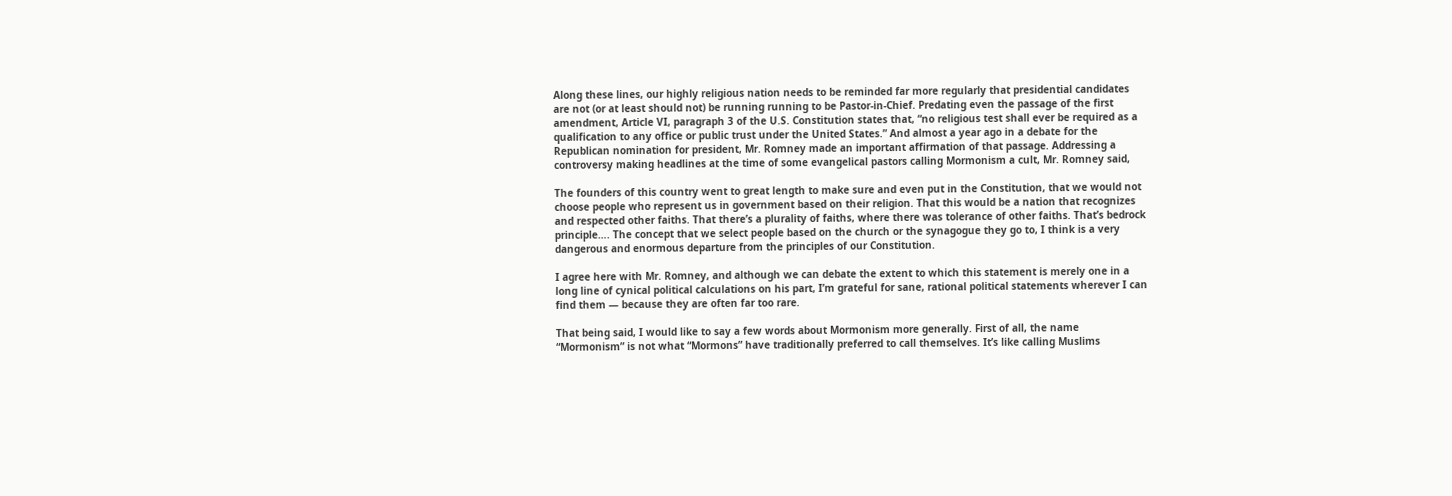Along these lines, our highly religious nation needs to be reminded far more regularly that presidential candidates are not (or at least should not) be running running to be Pastor-in-Chief. Predating even the passage of the first amendment, Article VI, paragraph 3 of the U.S. Constitution states that, “no religious test shall ever be required as a qualification to any office or public trust under the United States.” And almost a year ago in a debate for the Republican nomination for president, Mr. Romney made an important affirmation of that passage. Addressing a controversy making headlines at the time of some evangelical pastors calling Mormonism a cult, Mr. Romney said,

The founders of this country went to great length to make sure and even put in the Constitution, that we would not choose people who represent us in government based on their religion. That this would be a nation that recognizes and respected other faiths. That there’s a plurality of faiths, where there was tolerance of other faiths. That’s bedrock principle…. The concept that we select people based on the church or the synagogue they go to, I think is a very dangerous and enormous departure from the principles of our Constitution.

I agree here with Mr. Romney, and although we can debate the extent to which this statement is merely one in a long line of cynical political calculations on his part, I’m grateful for sane, rational political statements wherever I can find them — because they are often far too rare.

That being said, I would like to say a few words about Mormonism more generally. First of all, the name “Mormonism” is not what “Mormons” have traditionally preferred to call themselves. It’s like calling Muslims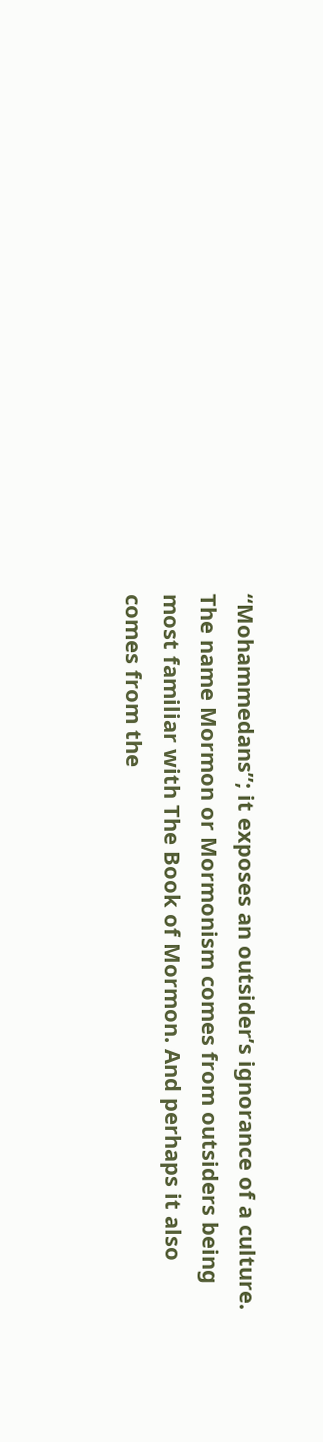“Mohammedans”; it exposes an outsider’s ignorance of a culture. The name Mormon or Mormonism comes from outsiders being most familiar with The Book of Mormon. And perhaps it also comes from the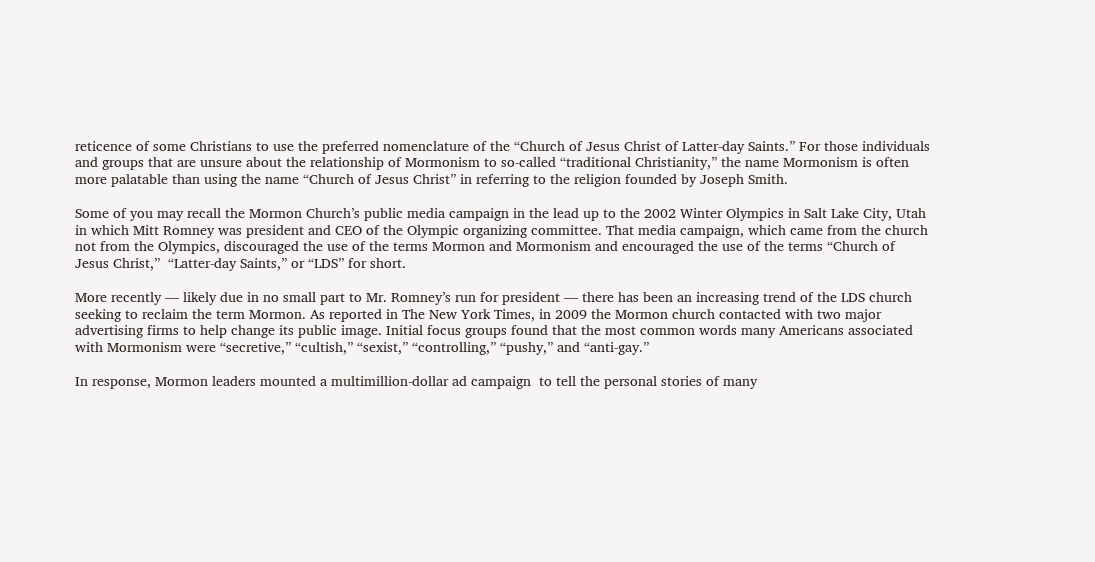reticence of some Christians to use the preferred nomenclature of the “Church of Jesus Christ of Latter-day Saints.” For those individuals and groups that are unsure about the relationship of Mormonism to so-called “traditional Christianity,” the name Mormonism is often more palatable than using the name “Church of Jesus Christ” in referring to the religion founded by Joseph Smith.

Some of you may recall the Mormon Church’s public media campaign in the lead up to the 2002 Winter Olympics in Salt Lake City, Utah in which Mitt Romney was president and CEO of the Olympic organizing committee. That media campaign, which came from the church not from the Olympics, discouraged the use of the terms Mormon and Mormonism and encouraged the use of the terms “Church of Jesus Christ,”  “Latter-day Saints,” or “LDS” for short.

More recently — likely due in no small part to Mr. Romney’s run for president — there has been an increasing trend of the LDS church seeking to reclaim the term Mormon. As reported in The New York Times, in 2009 the Mormon church contacted with two major advertising firms to help change its public image. Initial focus groups found that the most common words many Americans associated with Mormonism were “secretive,” “cultish,” “sexist,” “controlling,” “pushy,” and “anti-gay.”

In response, Mormon leaders mounted a multimillion-dollar ad campaign  to tell the personal stories of many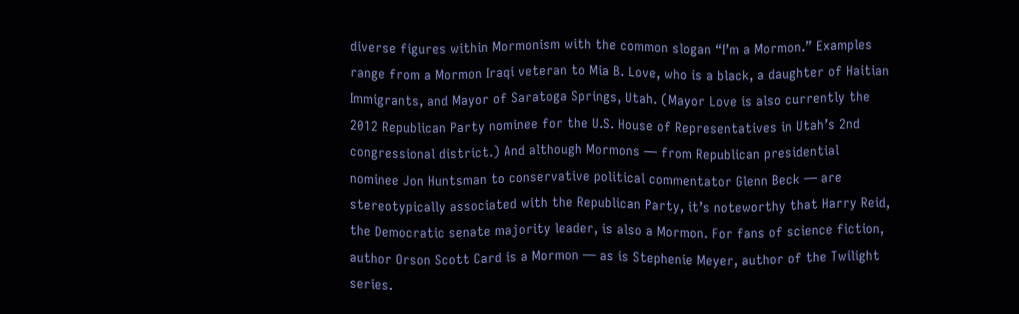diverse figures within Mormonism with the common slogan “I’m a Mormon.” Examples range from a Mormon Iraqi veteran to Mia B. Love, who is a black, a daughter of Haitian Immigrants, and Mayor of Saratoga Springs, Utah. (Mayor Love is also currently the 2012 Republican Party nominee for the U.S. House of Representatives in Utah’s 2nd congressional district.) And although Mormons — from Republican presidential nominee Jon Huntsman to conservative political commentator Glenn Beck — are stereotypically associated with the Republican Party, it’s noteworthy that Harry Reid, the Democratic senate majority leader, is also a Mormon. For fans of science fiction, author Orson Scott Card is a Mormon — as is Stephenie Meyer, author of the Twilight series.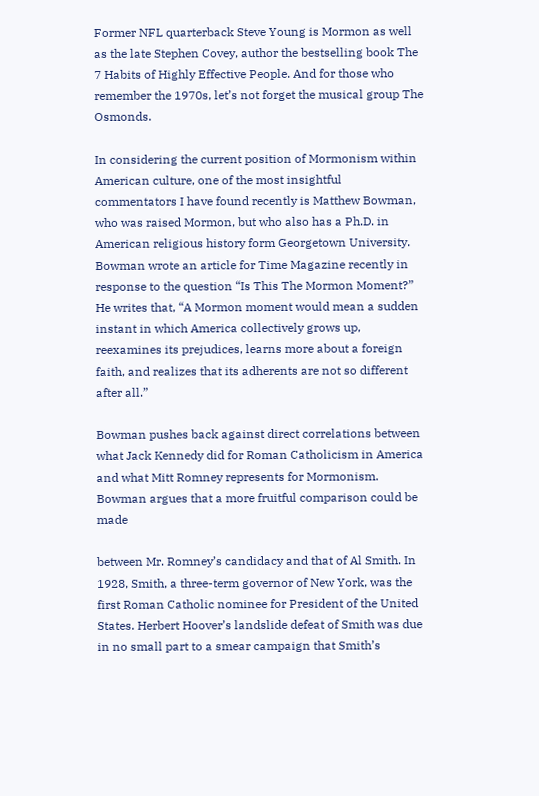Former NFL quarterback Steve Young is Mormon as well as the late Stephen Covey, author the bestselling book The 7 Habits of Highly Effective People. And for those who remember the 1970s, let’s not forget the musical group The Osmonds.

In considering the current position of Mormonism within American culture, one of the most insightful commentators I have found recently is Matthew Bowman, who was raised Mormon, but who also has a Ph.D. in American religious history form Georgetown University. Bowman wrote an article for Time Magazine recently in response to the question “Is This The Mormon Moment?” He writes that, “A Mormon moment would mean a sudden instant in which America collectively grows up, reexamines its prejudices, learns more about a foreign faith, and realizes that its adherents are not so different after all.”

Bowman pushes back against direct correlations between what Jack Kennedy did for Roman Catholicism in America and what Mitt Romney represents for Mormonism. Bowman argues that a more fruitful comparison could be made

between Mr. Romney’s candidacy and that of Al Smith. In 1928, Smith, a three-term governor of New York, was the first Roman Catholic nominee for President of the United States. Herbert Hoover’s landslide defeat of Smith was due in no small part to a smear campaign that Smith’s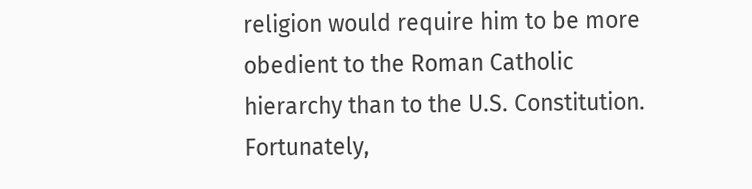religion would require him to be more obedient to the Roman Catholic hierarchy than to the U.S. Constitution. Fortunately,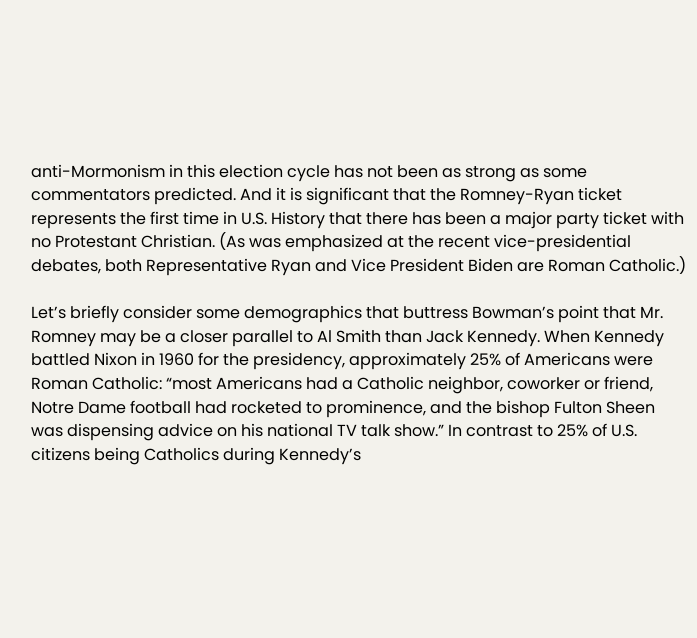anti-Mormonism in this election cycle has not been as strong as some commentators predicted. And it is significant that the Romney-Ryan ticket represents the first time in U.S. History that there has been a major party ticket with no Protestant Christian. (As was emphasized at the recent vice-presidential debates, both Representative Ryan and Vice President Biden are Roman Catholic.)

Let’s briefly consider some demographics that buttress Bowman’s point that Mr. Romney may be a closer parallel to Al Smith than Jack Kennedy. When Kennedy battled Nixon in 1960 for the presidency, approximately 25% of Americans were Roman Catholic: “most Americans had a Catholic neighbor, coworker or friend, Notre Dame football had rocketed to prominence, and the bishop Fulton Sheen was dispensing advice on his national TV talk show.” In contrast to 25% of U.S. citizens being Catholics during Kennedy’s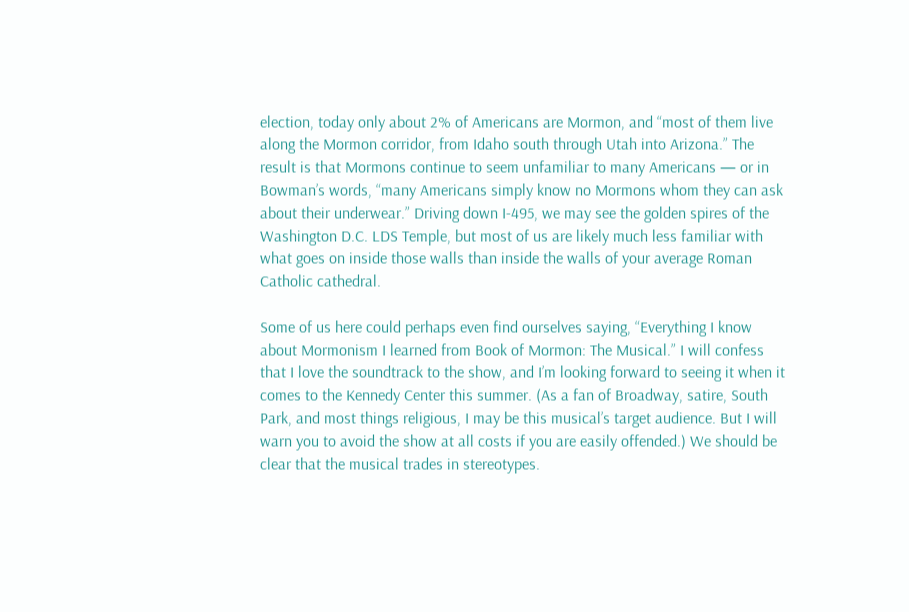election, today only about 2% of Americans are Mormon, and “most of them live along the Mormon corridor, from Idaho south through Utah into Arizona.” The result is that Mormons continue to seem unfamiliar to many Americans — or in Bowman’s words, “many Americans simply know no Mormons whom they can ask about their underwear.” Driving down I-495, we may see the golden spires of the Washington D.C. LDS Temple, but most of us are likely much less familiar with what goes on inside those walls than inside the walls of your average Roman Catholic cathedral.

Some of us here could perhaps even find ourselves saying, “Everything I know about Mormonism I learned from Book of Mormon: The Musical.” I will confess that I love the soundtrack to the show, and I’m looking forward to seeing it when it comes to the Kennedy Center this summer. (As a fan of Broadway, satire, South Park, and most things religious, I may be this musical’s target audience. But I will warn you to avoid the show at all costs if you are easily offended.) We should be clear that the musical trades in stereotypes.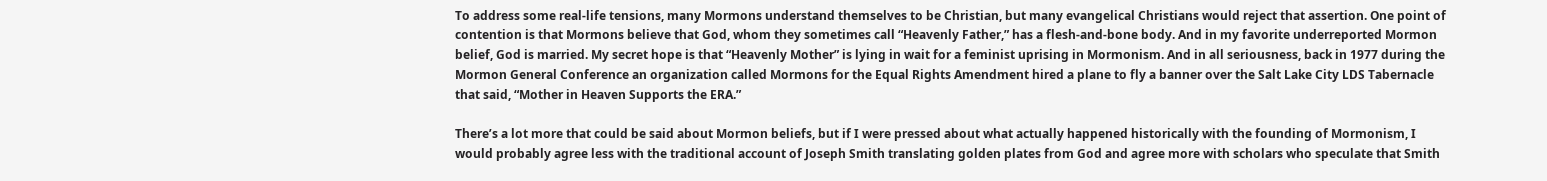To address some real-life tensions, many Mormons understand themselves to be Christian, but many evangelical Christians would reject that assertion. One point of contention is that Mormons believe that God, whom they sometimes call “Heavenly Father,” has a flesh-and-bone body. And in my favorite underreported Mormon belief, God is married. My secret hope is that “Heavenly Mother” is lying in wait for a feminist uprising in Mormonism. And in all seriousness, back in 1977 during the Mormon General Conference an organization called Mormons for the Equal Rights Amendment hired a plane to fly a banner over the Salt Lake City LDS Tabernacle that said, “Mother in Heaven Supports the ERA.”

There’s a lot more that could be said about Mormon beliefs, but if I were pressed about what actually happened historically with the founding of Mormonism, I would probably agree less with the traditional account of Joseph Smith translating golden plates from God and agree more with scholars who speculate that Smith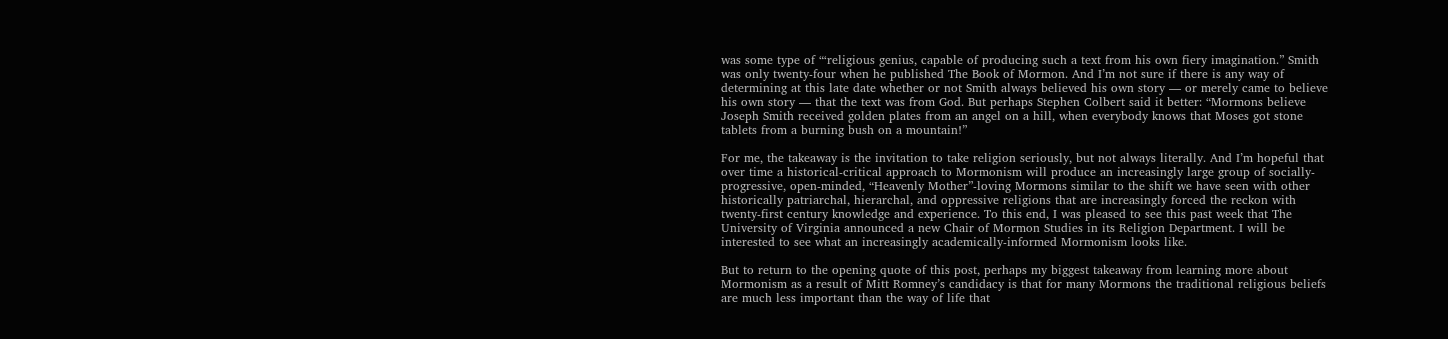was some type of “‘religious genius, capable of producing such a text from his own fiery imagination.” Smith was only twenty-four when he published The Book of Mormon. And I’m not sure if there is any way of determining at this late date whether or not Smith always believed his own story — or merely came to believe his own story — that the text was from God. But perhaps Stephen Colbert said it better: “Mormons believe Joseph Smith received golden plates from an angel on a hill, when everybody knows that Moses got stone tablets from a burning bush on a mountain!”

For me, the takeaway is the invitation to take religion seriously, but not always literally. And I’m hopeful that over time a historical-critical approach to Mormonism will produce an increasingly large group of socially-progressive, open-minded, “Heavenly Mother”-loving Mormons similar to the shift we have seen with other historically patriarchal, hierarchal, and oppressive religions that are increasingly forced the reckon with twenty-first century knowledge and experience. To this end, I was pleased to see this past week that The University of Virginia announced a new Chair of Mormon Studies in its Religion Department. I will be interested to see what an increasingly academically-informed Mormonism looks like.

But to return to the opening quote of this post, perhaps my biggest takeaway from learning more about Mormonism as a result of Mitt Romney’s candidacy is that for many Mormons the traditional religious beliefs are much less important than the way of life that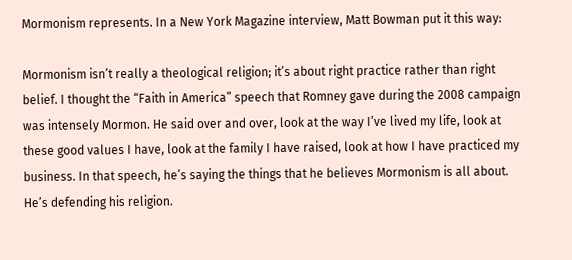Mormonism represents. In a New York Magazine interview, Matt Bowman put it this way:

Mormonism isn’t really a theological religion; it’s about right practice rather than right belief. I thought the “Faith in America” speech that Romney gave during the 2008 campaign was intensely Mormon. He said over and over, look at the way I’ve lived my life, look at these good values I have, look at the family I have raised, look at how I have practiced my business. In that speech, he’s saying the things that he believes Mormonism is all about. He’s defending his religion.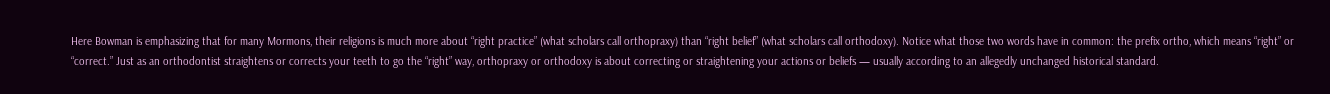Here Bowman is emphasizing that for many Mormons, their religions is much more about “right practice” (what scholars call orthopraxy) than “right belief” (what scholars call orthodoxy). Notice what those two words have in common: the prefix ortho, which means “right” or “correct.” Just as an orthodontist straightens or corrects your teeth to go the “right” way, orthopraxy or orthodoxy is about correcting or straightening your actions or beliefs — usually according to an allegedly unchanged historical standard.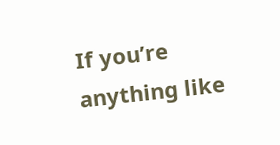If you’re anything like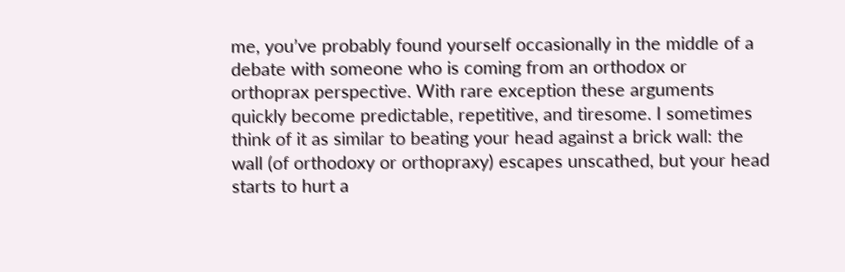me, you’ve probably found yourself occasionally in the middle of a debate with someone who is coming from an orthodox or orthoprax perspective. With rare exception these arguments quickly become predictable, repetitive, and tiresome. I sometimes think of it as similar to beating your head against a brick wall: the wall (of orthodoxy or orthopraxy) escapes unscathed, but your head starts to hurt a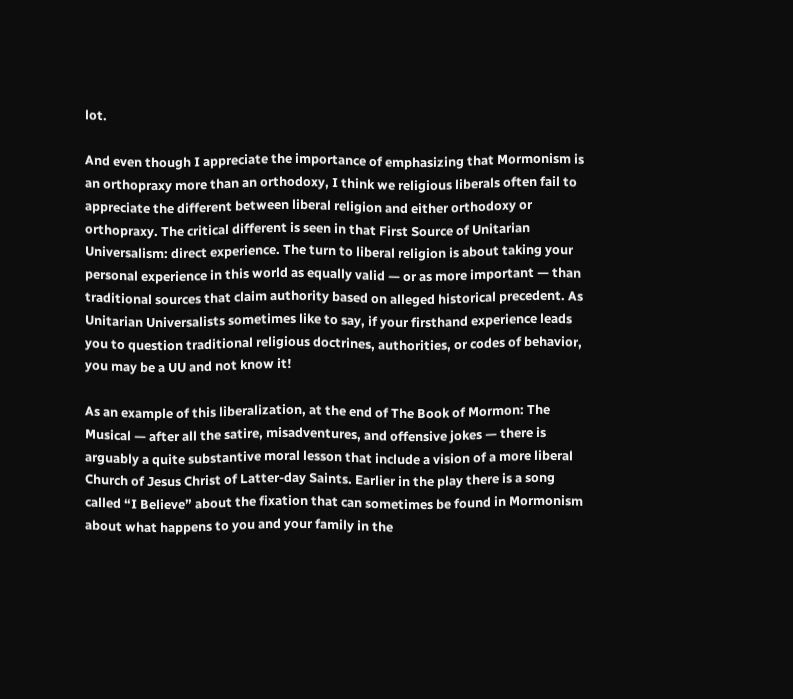lot.

And even though I appreciate the importance of emphasizing that Mormonism is an orthopraxy more than an orthodoxy, I think we religious liberals often fail to appreciate the different between liberal religion and either orthodoxy or orthopraxy. The critical different is seen in that First Source of Unitarian Universalism: direct experience. The turn to liberal religion is about taking your personal experience in this world as equally valid — or as more important — than traditional sources that claim authority based on alleged historical precedent. As Unitarian Universalists sometimes like to say, if your firsthand experience leads you to question traditional religious doctrines, authorities, or codes of behavior, you may be a UU and not know it!

As an example of this liberalization, at the end of The Book of Mormon: The Musical — after all the satire, misadventures, and offensive jokes — there is arguably a quite substantive moral lesson that include a vision of a more liberal Church of Jesus Christ of Latter-day Saints. Earlier in the play there is a song called “I Believe” about the fixation that can sometimes be found in Mormonism about what happens to you and your family in the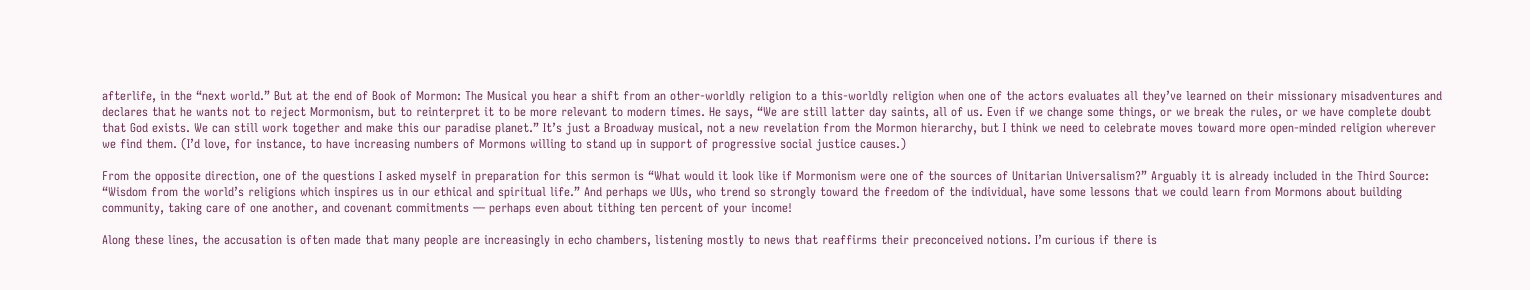afterlife, in the “next world.” But at the end of Book of Mormon: The Musical you hear a shift from an other-worldly religion to a this-worldly religion when one of the actors evaluates all they’ve learned on their missionary misadventures and declares that he wants not to reject Mormonism, but to reinterpret it to be more relevant to modern times. He says, “We are still latter day saints, all of us. Even if we change some things, or we break the rules, or we have complete doubt that God exists. We can still work together and make this our paradise planet.” It’s just a Broadway musical, not a new revelation from the Mormon hierarchy, but I think we need to celebrate moves toward more open-minded religion wherever we find them. (I’d love, for instance, to have increasing numbers of Mormons willing to stand up in support of progressive social justice causes.)

From the opposite direction, one of the questions I asked myself in preparation for this sermon is “What would it look like if Mormonism were one of the sources of Unitarian Universalism?” Arguably it is already included in the Third Source: “Wisdom from the world’s religions which inspires us in our ethical and spiritual life.” And perhaps we UUs, who trend so strongly toward the freedom of the individual, have some lessons that we could learn from Mormons about building community, taking care of one another, and covenant commitments — perhaps even about tithing ten percent of your income!

Along these lines, the accusation is often made that many people are increasingly in echo chambers, listening mostly to news that reaffirms their preconceived notions. I’m curious if there is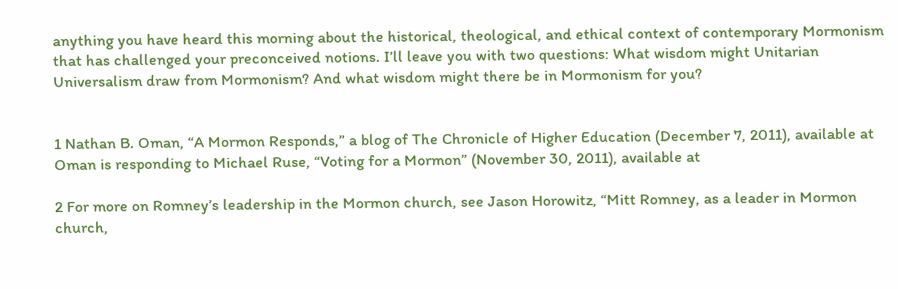anything you have heard this morning about the historical, theological, and ethical context of contemporary Mormonism that has challenged your preconceived notions. I’ll leave you with two questions: What wisdom might Unitarian Universalism draw from Mormonism? And what wisdom might there be in Mormonism for you?


1 Nathan B. Oman, “A Mormon Responds,” a blog of The Chronicle of Higher Education (December 7, 2011), available at Oman is responding to Michael Ruse, “Voting for a Mormon” (November 30, 2011), available at

2 For more on Romney’s leadership in the Mormon church, see Jason Horowitz, “Mitt Romney, as a leader in Mormon church,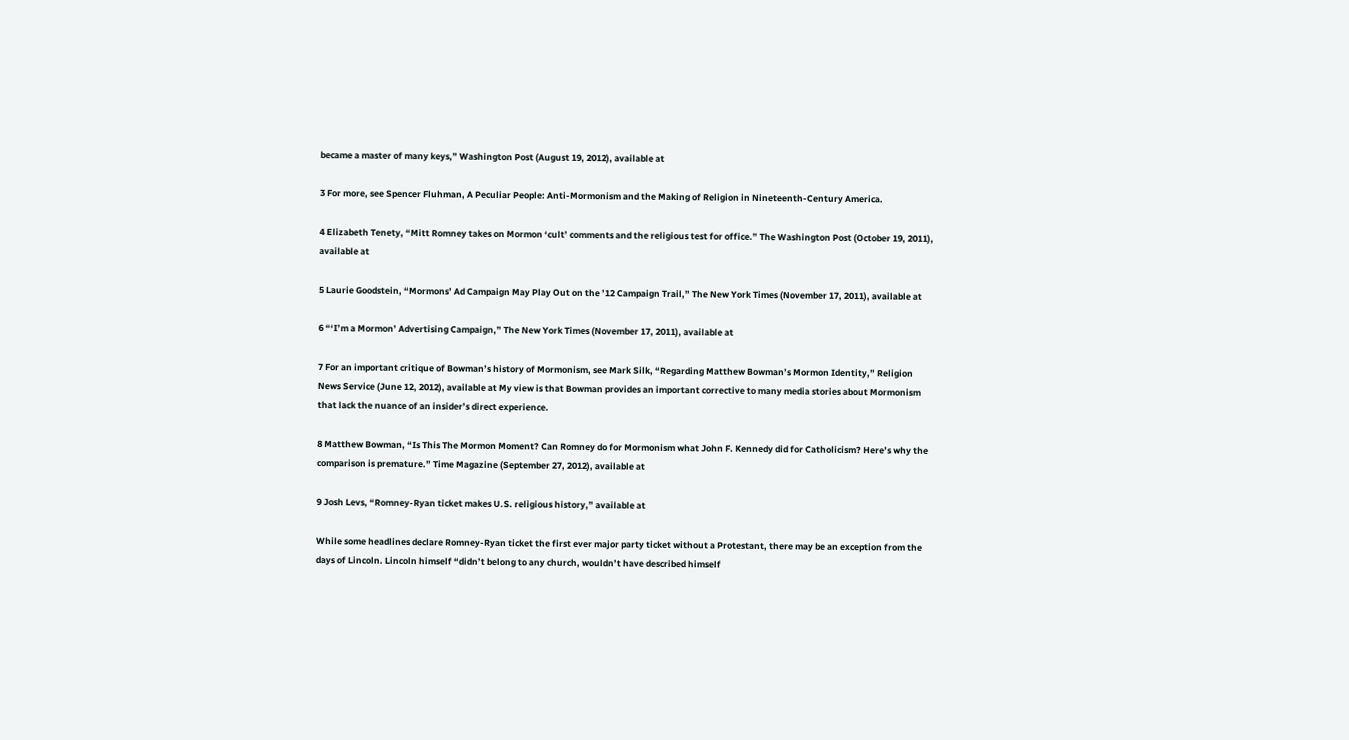became a master of many keys,” Washington Post (August 19, 2012), available at

3 For more, see Spencer Fluhman, A Peculiar People: Anti-Mormonism and the Making of Religion in Nineteenth-Century America.

4 Elizabeth Tenety, “Mitt Romney takes on Mormon ‘cult’ comments and the religious test for office.” The Washington Post (October 19, 2011), available at

5 Laurie Goodstein, “Mormons’ Ad Campaign May Play Out on the ’12 Campaign Trail,” The New York Times (November 17, 2011), available at

6 “‘I’m a Mormon’ Advertising Campaign,” The New York Times (November 17, 2011), available at

7 For an important critique of Bowman’s history of Mormonism, see Mark Silk, “Regarding Matthew Bowman’s Mormon Identity,” Religion News Service (June 12, 2012), available at My view is that Bowman provides an important corrective to many media stories about Mormonism that lack the nuance of an insider’s direct experience.

8 Matthew Bowman, “Is This The Mormon Moment? Can Romney do for Mormonism what John F. Kennedy did for Catholicism? Here’s why the comparison is premature.” Time Magazine (September 27, 2012), available at

9 Josh Levs, “Romney-Ryan ticket makes U.S. religious history,” available at

While some headlines declare Romney-Ryan ticket the first ever major party ticket without a Protestant, there may be an exception from the days of Lincoln. Lincoln himself “didn’t belong to any church, wouldn’t have described himself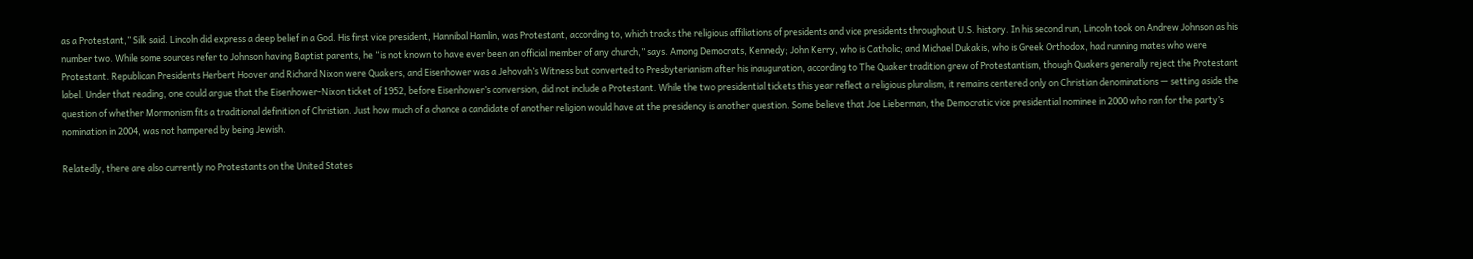as a Protestant,” Silk said. Lincoln did express a deep belief in a God. His first vice president, Hannibal Hamlin, was Protestant, according to, which tracks the religious affiliations of presidents and vice presidents throughout U.S. history. In his second run, Lincoln took on Andrew Johnson as his number two. While some sources refer to Johnson having Baptist parents, he “is not known to have ever been an official member of any church,” says. Among Democrats, Kennedy; John Kerry, who is Catholic; and Michael Dukakis, who is Greek Orthodox, had running mates who were Protestant. Republican Presidents Herbert Hoover and Richard Nixon were Quakers, and Eisenhower was a Jehovah’s Witness but converted to Presbyterianism after his inauguration, according to The Quaker tradition grew of Protestantism, though Quakers generally reject the Protestant label. Under that reading, one could argue that the Eisenhower-Nixon ticket of 1952, before Eisenhower’s conversion, did not include a Protestant. While the two presidential tickets this year reflect a religious pluralism, it remains centered only on Christian denominations — setting aside the question of whether Mormonism fits a traditional definition of Christian. Just how much of a chance a candidate of another religion would have at the presidency is another question. Some believe that Joe Lieberman, the Democratic vice presidential nominee in 2000 who ran for the party’s nomination in 2004, was not hampered by being Jewish.

Relatedly, there are also currently no Protestants on the United States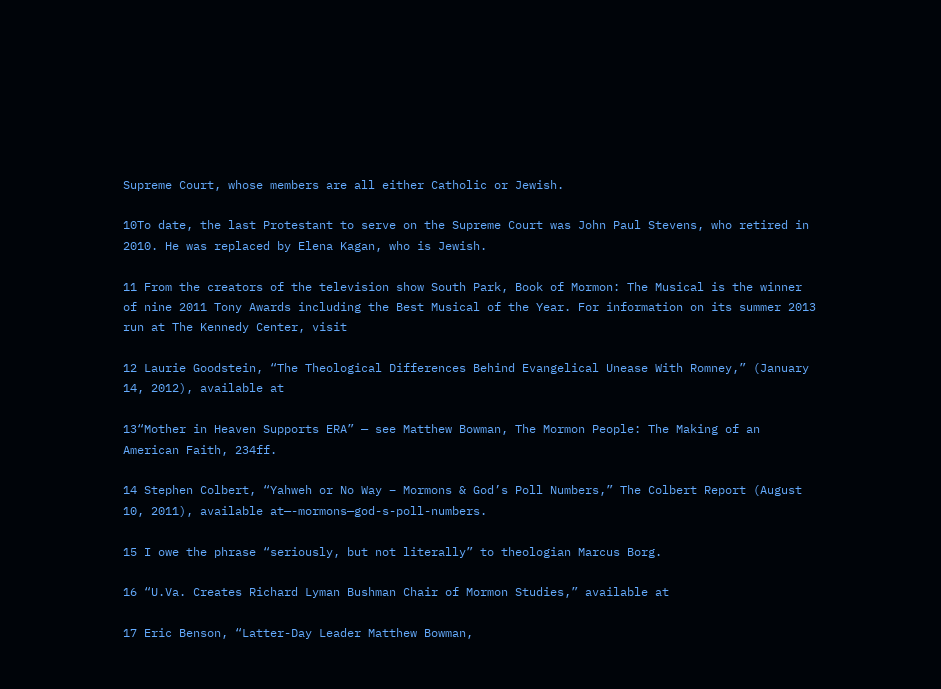Supreme Court, whose members are all either Catholic or Jewish.

10To date, the last Protestant to serve on the Supreme Court was John Paul Stevens, who retired in 2010. He was replaced by Elena Kagan, who is Jewish.

11 From the creators of the television show South Park, Book of Mormon: The Musical is the winner of nine 2011 Tony Awards including the Best Musical of the Year. For information on its summer 2013 run at The Kennedy Center, visit

12 Laurie Goodstein, “The Theological Differences Behind Evangelical Unease With Romney,” (January 14, 2012), available at

13“Mother in Heaven Supports ERA” — see Matthew Bowman, The Mormon People: The Making of an American Faith, 234ff.

14 Stephen Colbert, “Yahweh or No Way – Mormons & God’s Poll Numbers,” The Colbert Report (August 10, 2011), available at—-mormons—god-s-poll-numbers.

15 I owe the phrase “seriously, but not literally” to theologian Marcus Borg.

16 “U.Va. Creates Richard Lyman Bushman Chair of Mormon Studies,” available at

17 Eric Benson, “Latter-Day Leader Matthew Bowman,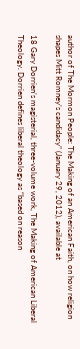author of The Mormon People: The Making of an American Faith, on how religion shapes Mitt Romney’s candidacy” (January 29, 2012), available at

18 Gary Dorrien’s magisterial, three-volume work, The Making of American Liberal Theology. Dorrien defines liberal theology as “based on reason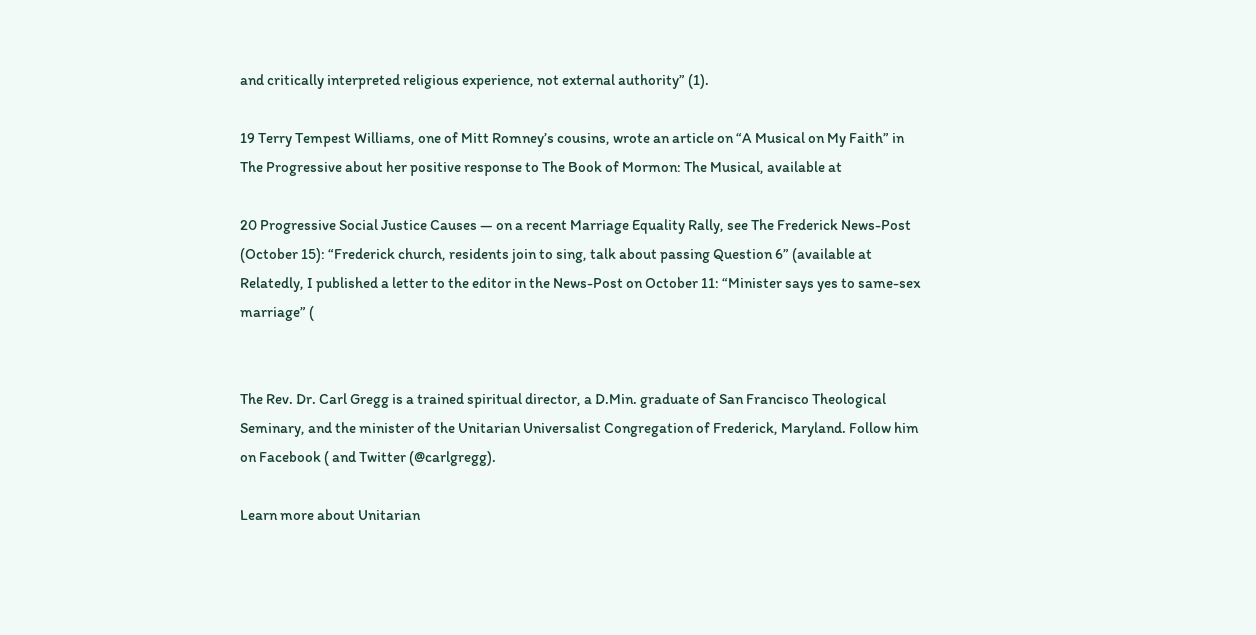and critically interpreted religious experience, not external authority” (1).

19 Terry Tempest Williams, one of Mitt Romney’s cousins, wrote an article on “A Musical on My Faith” in The Progressive about her positive response to The Book of Mormon: The Musical, available at

20 Progressive Social Justice Causes — on a recent Marriage Equality Rally, see The Frederick News-Post (October 15): “Frederick church, residents join to sing, talk about passing Question 6” (available at Relatedly, I published a letter to the editor in the News-Post on October 11: “Minister says yes to same-sex marriage” (


The Rev. Dr. Carl Gregg is a trained spiritual director, a D.Min. graduate of San Francisco Theological Seminary, and the minister of the Unitarian Universalist Congregation of Frederick, Maryland. Follow him on Facebook ( and Twitter (@carlgregg).

Learn more about Unitarian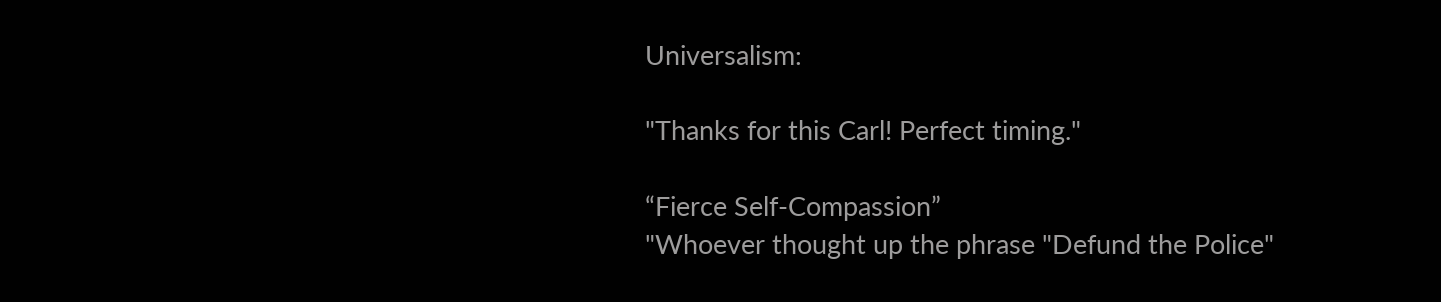Universalism:

"Thanks for this Carl! Perfect timing."

“Fierce Self-Compassion”
"Whoever thought up the phrase "Defund the Police"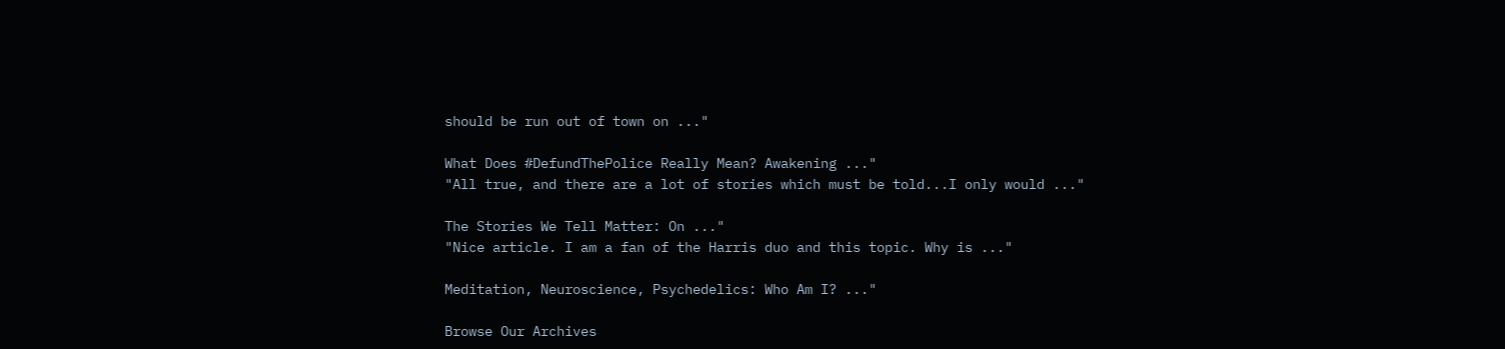should be run out of town on ..."

What Does #DefundThePolice Really Mean? Awakening ..."
"All true, and there are a lot of stories which must be told...I only would ..."

The Stories We Tell Matter: On ..."
"Nice article. I am a fan of the Harris duo and this topic. Why is ..."

Meditation, Neuroscience, Psychedelics: Who Am I? ..."

Browse Our Archives